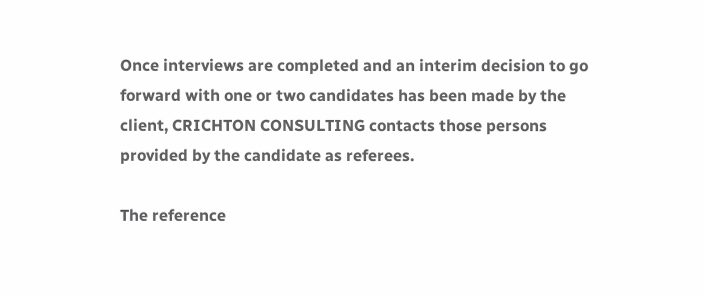Once interviews are completed and an interim decision to go forward with one or two candidates has been made by the client, CRICHTON CONSULTING contacts those persons provided by the candidate as referees.

The reference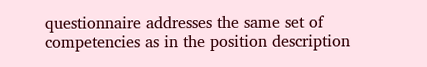questionnaire addresses the same set of competencies as in the position description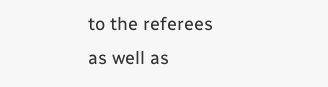to the referees as well as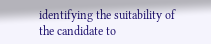identifying the suitability of the candidate to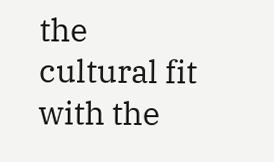the cultural fit with the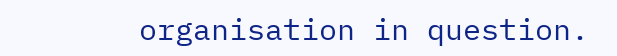organisation in question.